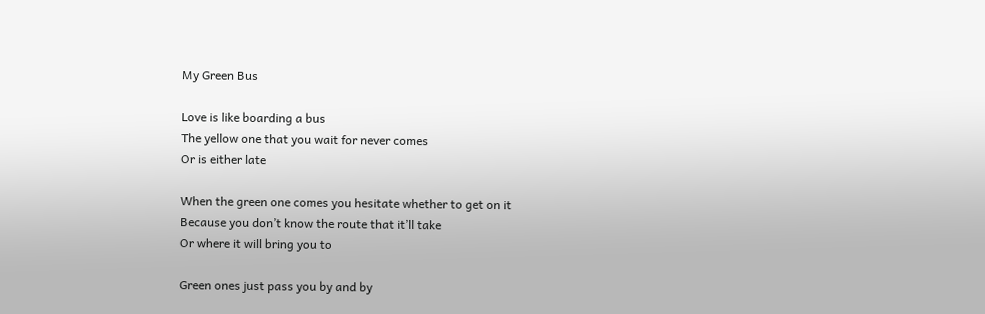My Green Bus

Love is like boarding a bus
The yellow one that you wait for never comes
Or is either late

When the green one comes you hesitate whether to get on it
Because you don’t know the route that it’ll take
Or where it will bring you to

Green ones just pass you by and by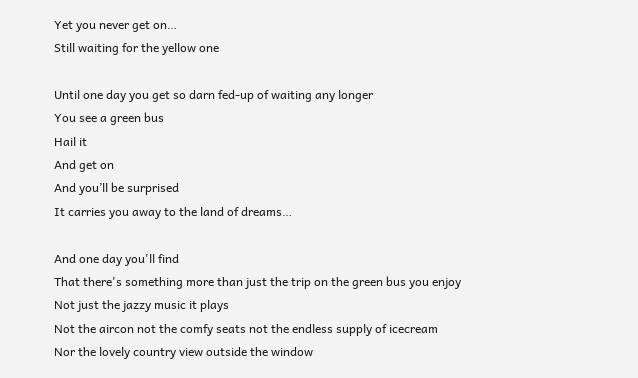Yet you never get on…
Still waiting for the yellow one

Until one day you get so darn fed-up of waiting any longer
You see a green bus
Hail it
And get on
And you’ll be surprised
It carries you away to the land of dreams…

And one day you'll find
That there's something more than just the trip on the green bus you enjoy
Not just the jazzy music it plays
Not the aircon not the comfy seats not the endless supply of icecream
Nor the lovely country view outside the window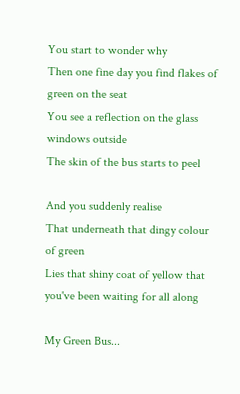You start to wonder why
Then one fine day you find flakes of green on the seat
You see a reflection on the glass windows outside
The skin of the bus starts to peel

And you suddenly realise
That underneath that dingy colour of green
Lies that shiny coat of yellow that you've been waiting for all along

My Green Bus...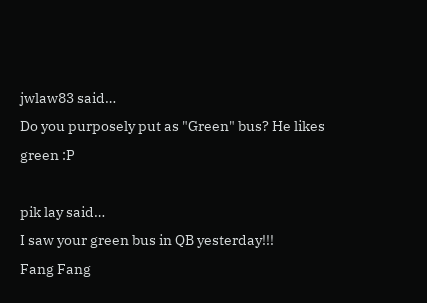jwlaw83 said…
Do you purposely put as "Green" bus? He likes green :P

pik lay said…
I saw your green bus in QB yesterday!!!
Fang Fang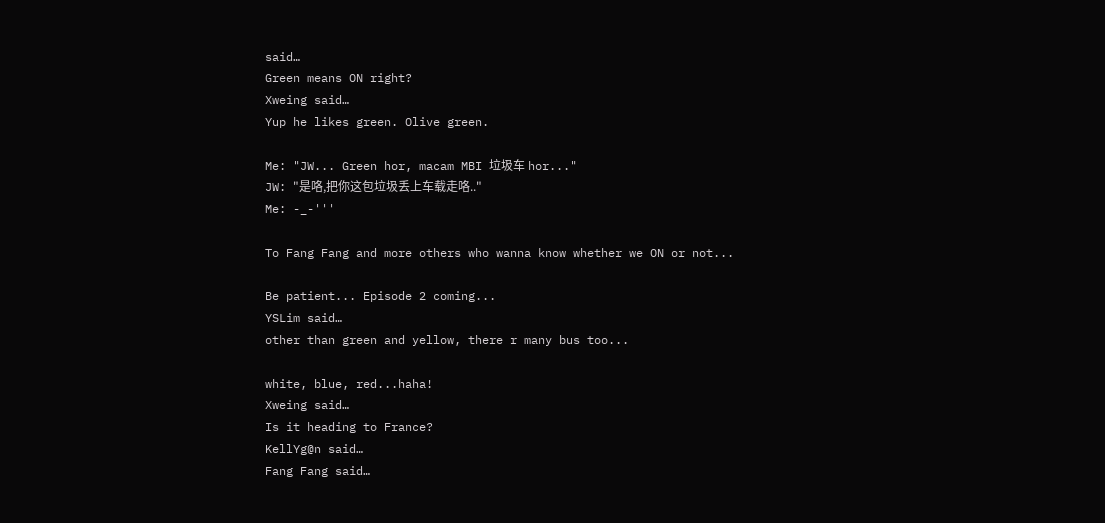said…
Green means ON right?
Xweing said…
Yup he likes green. Olive green.

Me: "JW... Green hor, macam MBI 垃圾车 hor..."
JW: "是咯,把你这包垃圾丢上车载走咯.."
Me: -_-'''

To Fang Fang and more others who wanna know whether we ON or not...

Be patient... Episode 2 coming...
YSLim said…
other than green and yellow, there r many bus too...

white, blue, red...haha!
Xweing said…
Is it heading to France?
KellYg@n said…
Fang Fang said…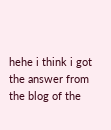hehe i think i got the answer from the blog of the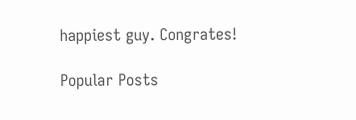happiest guy. Congrates!

Popular Posts